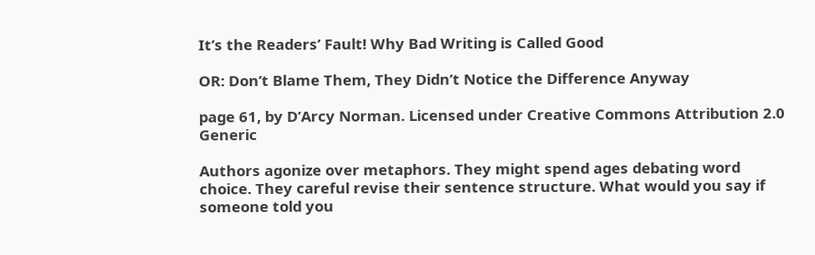It’s the Readers’ Fault! Why Bad Writing is Called Good

OR: Don’t Blame Them, They Didn’t Notice the Difference Anyway

page 61, by D’Arcy Norman. Licensed under Creative Commons Attribution 2.0 Generic

Authors agonize over metaphors. They might spend ages debating word choice. They careful revise their sentence structure. What would you say if someone told you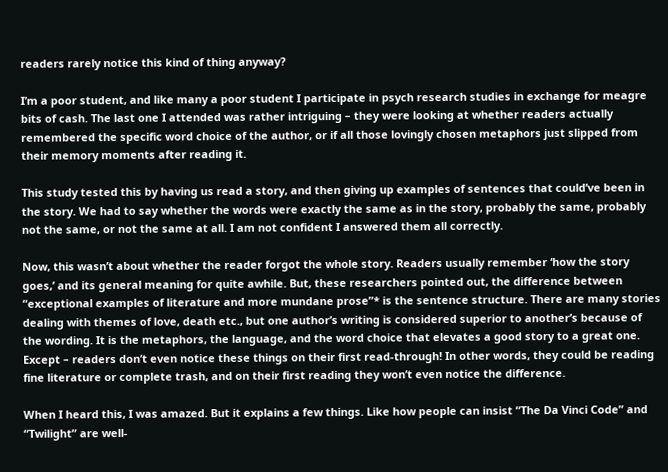readers rarely notice this kind of thing anyway?

I’m a poor student, and like many a poor student I participate in psych research studies in exchange for meagre bits of cash. The last one I attended was rather intriguing – they were looking at whether readers actually remembered the specific word choice of the author, or if all those lovingly chosen metaphors just slipped from their memory moments after reading it.

This study tested this by having us read a story, and then giving up examples of sentences that could’ve been in the story. We had to say whether the words were exactly the same as in the story, probably the same, probably not the same, or not the same at all. I am not confident I answered them all correctly.

Now, this wasn’t about whether the reader forgot the whole story. Readers usually remember ‘how the story goes,’ and its general meaning for quite awhile. But, these researchers pointed out, the difference between “exceptional examples of literature and more mundane prose”* is the sentence structure. There are many stories dealing with themes of love, death etc., but one author’s writing is considered superior to another’s because of the wording. It is the metaphors, the language, and the word choice that elevates a good story to a great one. Except – readers don’t even notice these things on their first read-through! In other words, they could be reading fine literature or complete trash, and on their first reading they won’t even notice the difference.

When I heard this, I was amazed. But it explains a few things. Like how people can insist “The Da Vinci Code” and “Twilight” are well-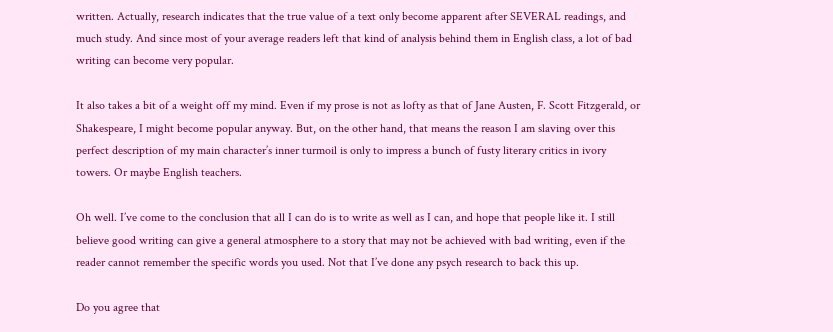written. Actually, research indicates that the true value of a text only become apparent after SEVERAL readings, and much study. And since most of your average readers left that kind of analysis behind them in English class, a lot of bad writing can become very popular.

It also takes a bit of a weight off my mind. Even if my prose is not as lofty as that of Jane Austen, F. Scott Fitzgerald, or Shakespeare, I might become popular anyway. But, on the other hand, that means the reason I am slaving over this perfect description of my main character’s inner turmoil is only to impress a bunch of fusty literary critics in ivory towers. Or maybe English teachers.

Oh well. I’ve come to the conclusion that all I can do is to write as well as I can, and hope that people like it. I still believe good writing can give a general atmosphere to a story that may not be achieved with bad writing, even if the reader cannot remember the specific words you used. Not that I’ve done any psych research to back this up.

Do you agree that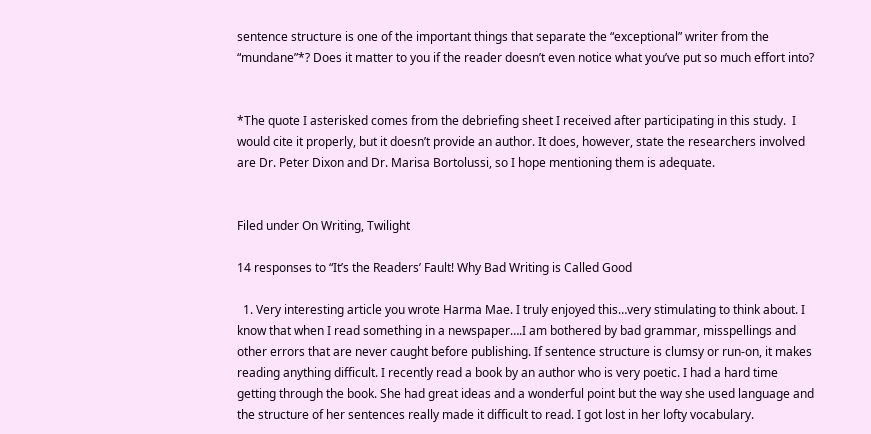sentence structure is one of the important things that separate the “exceptional” writer from the “mundane”*? Does it matter to you if the reader doesn’t even notice what you’ve put so much effort into?


*The quote I asterisked comes from the debriefing sheet I received after participating in this study.  I would cite it properly, but it doesn’t provide an author. It does, however, state the researchers involved are Dr. Peter Dixon and Dr. Marisa Bortolussi, so I hope mentioning them is adequate.


Filed under On Writing, Twilight

14 responses to “It’s the Readers’ Fault! Why Bad Writing is Called Good

  1. Very interesting article you wrote Harma Mae. I truly enjoyed this…very stimulating to think about. I know that when I read something in a newspaper….I am bothered by bad grammar, misspellings and other errors that are never caught before publishing. If sentence structure is clumsy or run-on, it makes reading anything difficult. I recently read a book by an author who is very poetic. I had a hard time getting through the book. She had great ideas and a wonderful point but the way she used language and the structure of her sentences really made it difficult to read. I got lost in her lofty vocabulary.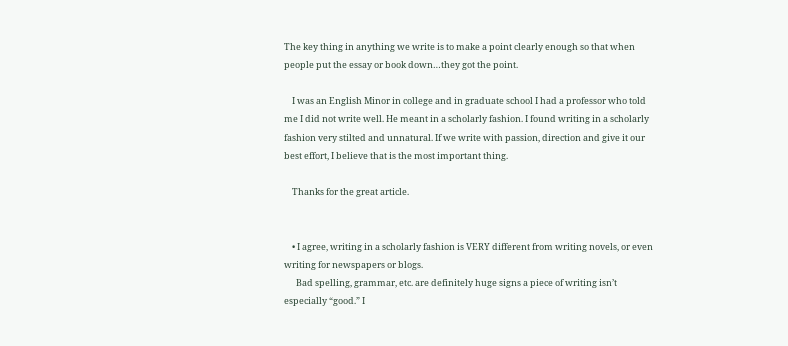The key thing in anything we write is to make a point clearly enough so that when people put the essay or book down…they got the point.

    I was an English Minor in college and in graduate school I had a professor who told me I did not write well. He meant in a scholarly fashion. I found writing in a scholarly fashion very stilted and unnatural. If we write with passion, direction and give it our best effort, I believe that is the most important thing.

    Thanks for the great article.


    • I agree, writing in a scholarly fashion is VERY different from writing novels, or even writing for newspapers or blogs.
      Bad spelling, grammar, etc. are definitely huge signs a piece of writing isn’t especially “good.” I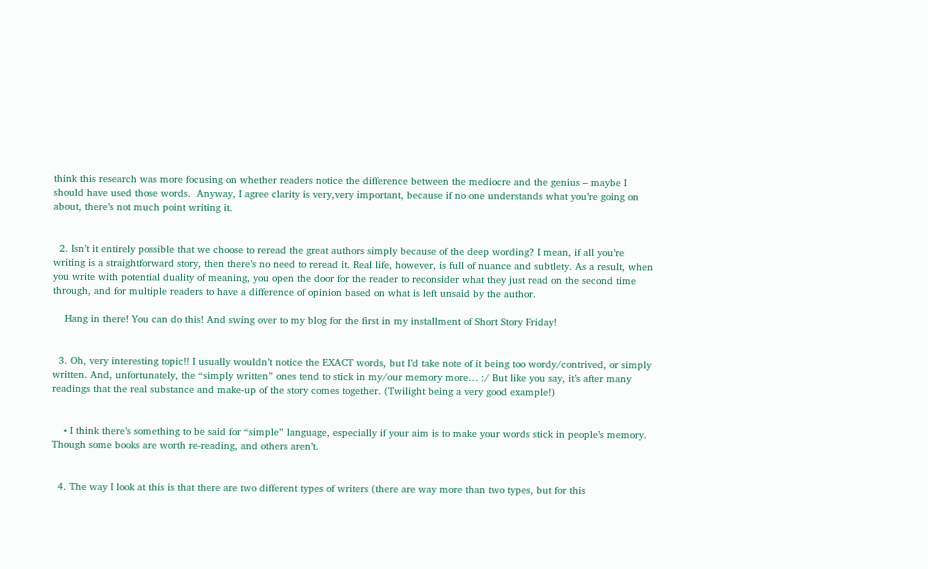think this research was more focusing on whether readers notice the difference between the mediocre and the genius – maybe I should have used those words.  Anyway, I agree clarity is very,very important, because if no one understands what you’re going on about, there’s not much point writing it.


  2. Isn’t it entirely possible that we choose to reread the great authors simply because of the deep wording? I mean, if all you’re writing is a straightforward story, then there’s no need to reread it. Real life, however, is full of nuance and subtlety. As a result, when you write with potential duality of meaning, you open the door for the reader to reconsider what they just read on the second time through, and for multiple readers to have a difference of opinion based on what is left unsaid by the author.

    Hang in there! You can do this! And swing over to my blog for the first in my installment of Short Story Friday!


  3. Oh, very interesting topic!! I usually wouldn’t notice the EXACT words, but I’d take note of it being too wordy/contrived, or simply written. And, unfortunately, the “simply written” ones tend to stick in my/our memory more… :/ But like you say, it’s after many readings that the real substance and make-up of the story comes together. (Twilight being a very good example!)


    • I think there’s something to be said for “simple” language, especially if your aim is to make your words stick in people’s memory. Though some books are worth re-reading, and others aren’t.


  4. The way I look at this is that there are two different types of writers (there are way more than two types, but for this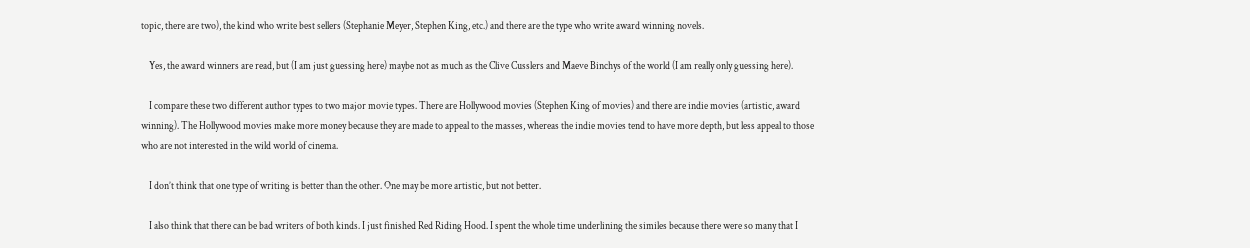topic, there are two), the kind who write best sellers (Stephanie Meyer, Stephen King, etc.) and there are the type who write award winning novels.

    Yes, the award winners are read, but (I am just guessing here) maybe not as much as the Clive Cusslers and Maeve Binchys of the world (I am really only guessing here).

    I compare these two different author types to two major movie types. There are Hollywood movies (Stephen King of movies) and there are indie movies (artistic, award winning). The Hollywood movies make more money because they are made to appeal to the masses, whereas the indie movies tend to have more depth, but less appeal to those who are not interested in the wild world of cinema.

    I don’t think that one type of writing is better than the other. One may be more artistic, but not better.

    I also think that there can be bad writers of both kinds. I just finished Red Riding Hood. I spent the whole time underlining the similes because there were so many that I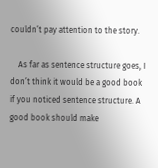couldn’t pay attention to the story.

    As far as sentence structure goes, I don’t think it would be a good book if you noticed sentence structure. A good book should make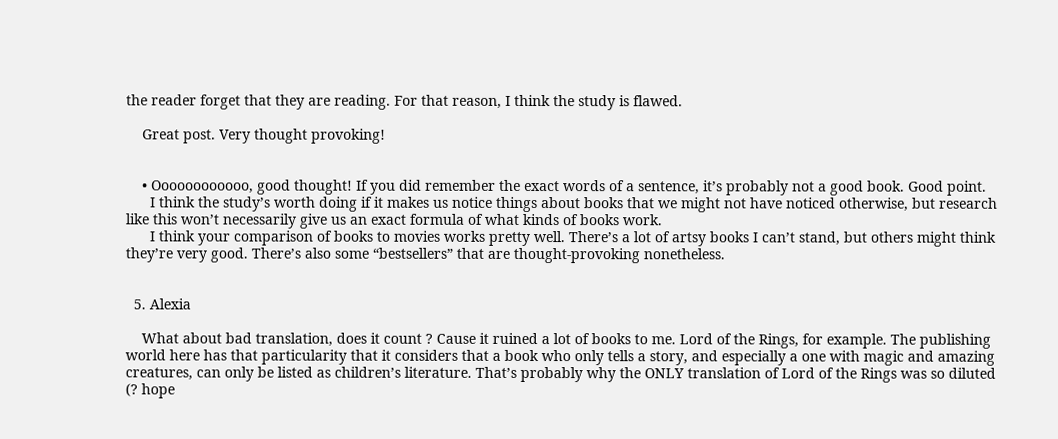the reader forget that they are reading. For that reason, I think the study is flawed.

    Great post. Very thought provoking!


    • Oooooooooooo, good thought! If you did remember the exact words of a sentence, it’s probably not a good book. Good point.
      I think the study’s worth doing if it makes us notice things about books that we might not have noticed otherwise, but research like this won’t necessarily give us an exact formula of what kinds of books work.
      I think your comparison of books to movies works pretty well. There’s a lot of artsy books I can’t stand, but others might think they’re very good. There’s also some “bestsellers” that are thought-provoking nonetheless.


  5. Alexia

    What about bad translation, does it count ? Cause it ruined a lot of books to me. Lord of the Rings, for example. The publishing world here has that particularity that it considers that a book who only tells a story, and especially a one with magic and amazing creatures, can only be listed as children’s literature. That’s probably why the ONLY translation of Lord of the Rings was so diluted (? hope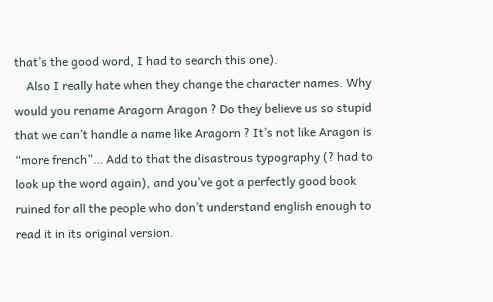that’s the good word, I had to search this one).
    Also I really hate when they change the character names. Why would you rename Aragorn Aragon ? Do they believe us so stupid that we can’t handle a name like Aragorn ? It’s not like Aragon is “more french”… Add to that the disastrous typography (? had to look up the word again), and you’ve got a perfectly good book ruined for all the people who don’t understand english enough to read it in its original version.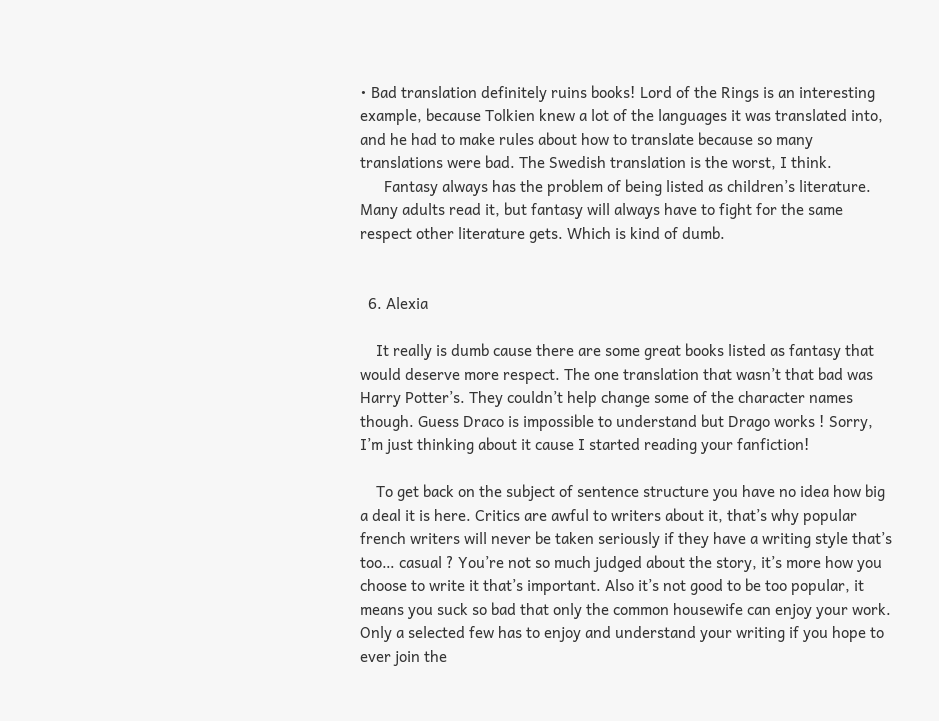• Bad translation definitely ruins books! Lord of the Rings is an interesting example, because Tolkien knew a lot of the languages it was translated into, and he had to make rules about how to translate because so many translations were bad. The Swedish translation is the worst, I think.
      Fantasy always has the problem of being listed as children’s literature. Many adults read it, but fantasy will always have to fight for the same respect other literature gets. Which is kind of dumb.


  6. Alexia

    It really is dumb cause there are some great books listed as fantasy that would deserve more respect. The one translation that wasn’t that bad was Harry Potter’s. They couldn’t help change some of the character names though. Guess Draco is impossible to understand but Drago works ! Sorry, I’m just thinking about it cause I started reading your fanfiction!

    To get back on the subject of sentence structure you have no idea how big a deal it is here. Critics are awful to writers about it, that’s why popular french writers will never be taken seriously if they have a writing style that’s too… casual ? You’re not so much judged about the story, it’s more how you choose to write it that’s important. Also it’s not good to be too popular, it means you suck so bad that only the common housewife can enjoy your work. Only a selected few has to enjoy and understand your writing if you hope to ever join the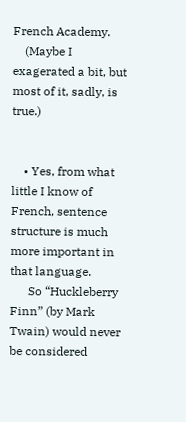French Academy.
    (Maybe I exagerated a bit, but most of it, sadly, is true.)


    • Yes, from what little I know of French, sentence structure is much more important in that language.
      So “Huckleberry Finn” (by Mark Twain) would never be considered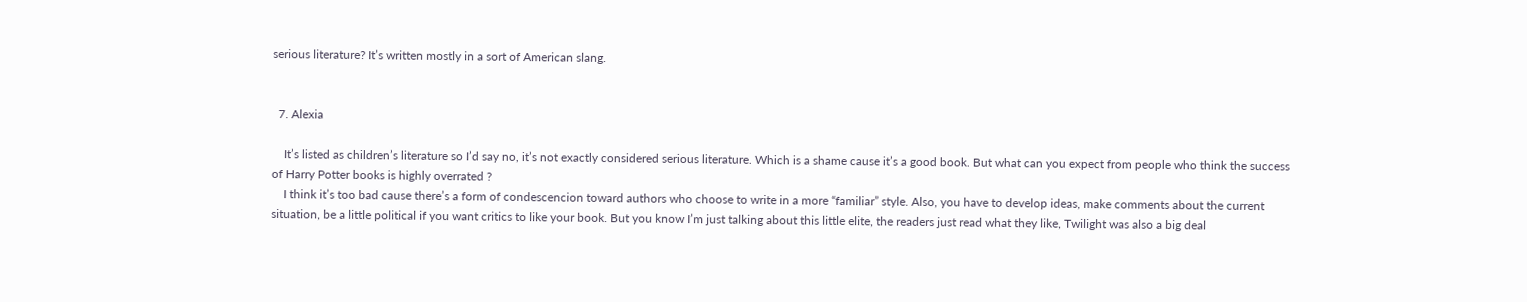serious literature? It’s written mostly in a sort of American slang.


  7. Alexia

    It’s listed as children’s literature so I’d say no, it’s not exactly considered serious literature. Which is a shame cause it’s a good book. But what can you expect from people who think the success of Harry Potter books is highly overrated ?
    I think it’s too bad cause there’s a form of condescencion toward authors who choose to write in a more “familiar” style. Also, you have to develop ideas, make comments about the current situation, be a little political if you want critics to like your book. But you know I’m just talking about this little elite, the readers just read what they like, Twilight was also a big deal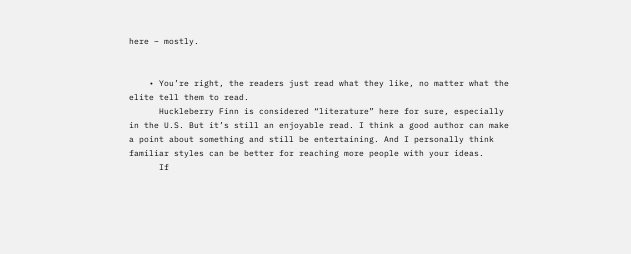here – mostly.


    • You’re right, the readers just read what they like, no matter what the elite tell them to read.
      Huckleberry Finn is considered “literature” here for sure, especially in the U.S. But it’s still an enjoyable read. I think a good author can make a point about something and still be entertaining. And I personally think familiar styles can be better for reaching more people with your ideas.
      If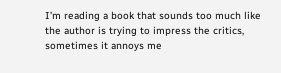I’m reading a book that sounds too much like the author is trying to impress the critics, sometimes it annoys me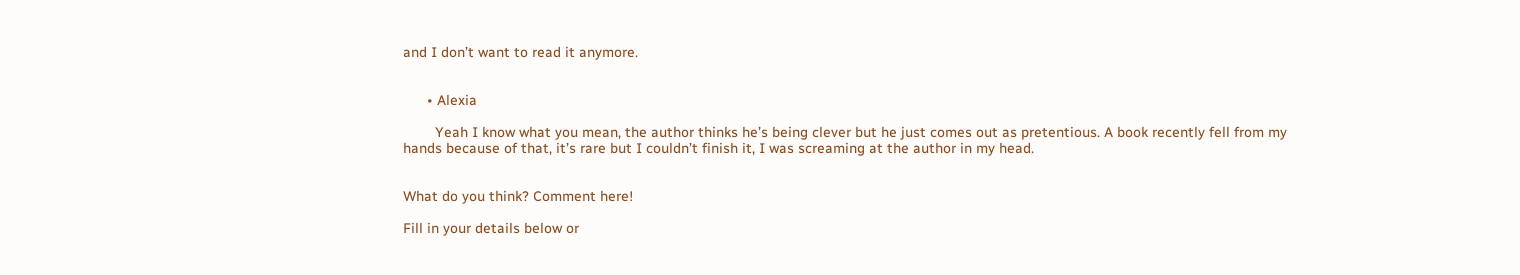and I don’t want to read it anymore.


      • Alexia

        Yeah I know what you mean, the author thinks he’s being clever but he just comes out as pretentious. A book recently fell from my hands because of that, it’s rare but I couldn’t finish it, I was screaming at the author in my head.


What do you think? Comment here!

Fill in your details below or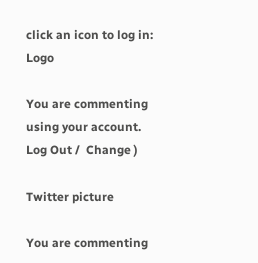click an icon to log in: Logo

You are commenting using your account. Log Out /  Change )

Twitter picture

You are commenting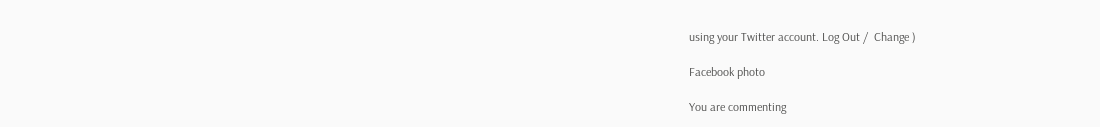using your Twitter account. Log Out /  Change )

Facebook photo

You are commenting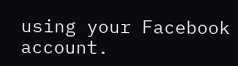using your Facebook account.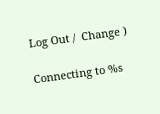Log Out /  Change )

Connecting to %s